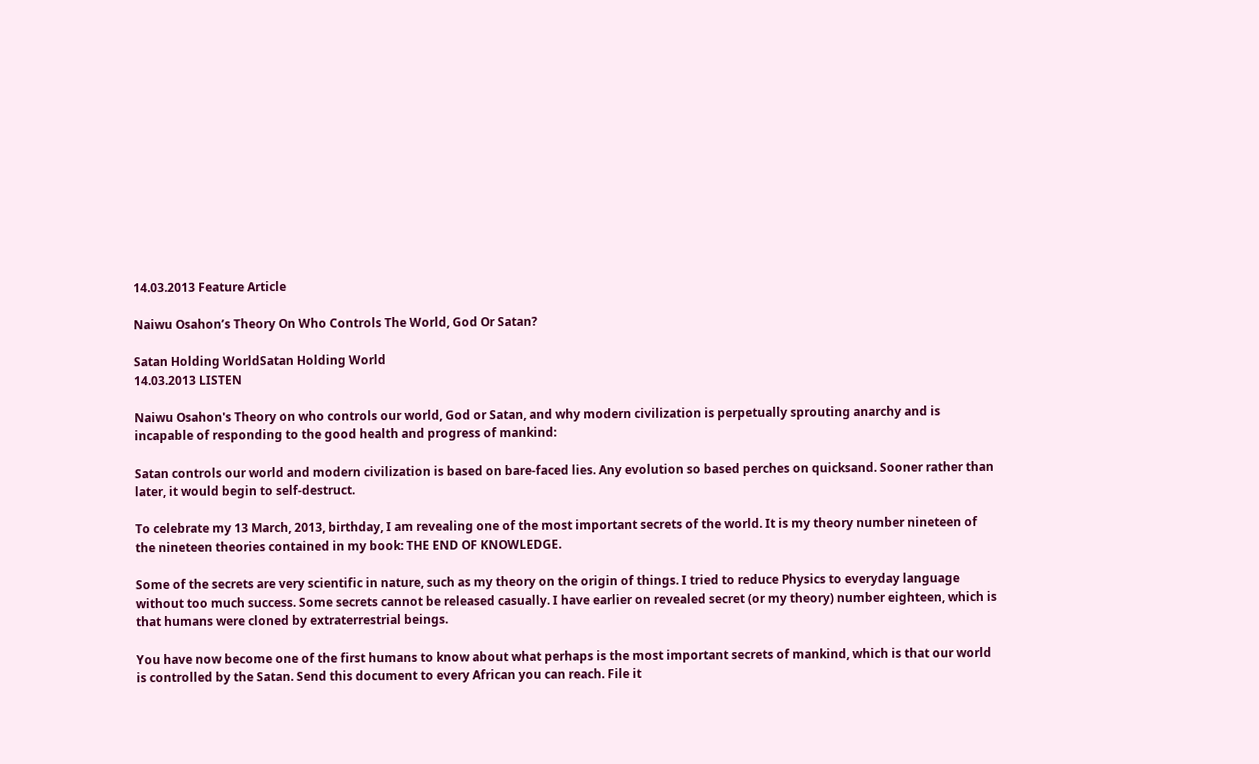14.03.2013 Feature Article

Naiwu Osahon’s Theory On Who Controls The World, God Or Satan?

Satan Holding WorldSatan Holding World
14.03.2013 LISTEN

Naiwu Osahon's Theory on who controls our world, God or Satan, and why modern civilization is perpetually sprouting anarchy and is incapable of responding to the good health and progress of mankind:

Satan controls our world and modern civilization is based on bare-faced lies. Any evolution so based perches on quicksand. Sooner rather than later, it would begin to self-destruct.

To celebrate my 13 March, 2013, birthday, I am revealing one of the most important secrets of the world. It is my theory number nineteen of the nineteen theories contained in my book: THE END OF KNOWLEDGE.

Some of the secrets are very scientific in nature, such as my theory on the origin of things. I tried to reduce Physics to everyday language without too much success. Some secrets cannot be released casually. I have earlier on revealed secret (or my theory) number eighteen, which is that humans were cloned by extraterrestrial beings.

You have now become one of the first humans to know about what perhaps is the most important secrets of mankind, which is that our world is controlled by the Satan. Send this document to every African you can reach. File it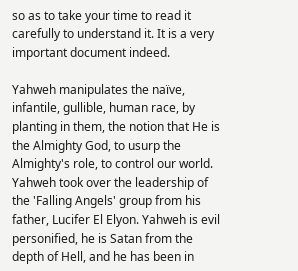so as to take your time to read it carefully to understand it. It is a very important document indeed.

Yahweh manipulates the naïve, infantile, gullible, human race, by planting in them, the notion that He is the Almighty God, to usurp the Almighty's role, to control our world. Yahweh took over the leadership of the 'Falling Angels' group from his father, Lucifer El Elyon. Yahweh is evil personified, he is Satan from the depth of Hell, and he has been in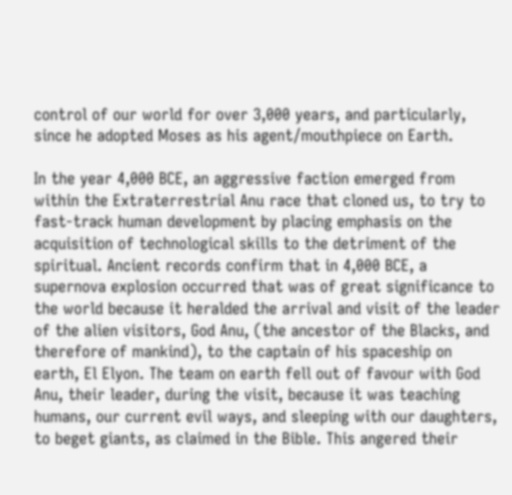control of our world for over 3,000 years, and particularly, since he adopted Moses as his agent/mouthpiece on Earth.

In the year 4,000 BCE, an aggressive faction emerged from within the Extraterrestrial Anu race that cloned us, to try to fast-track human development by placing emphasis on the acquisition of technological skills to the detriment of the spiritual. Ancient records confirm that in 4,000 BCE, a supernova explosion occurred that was of great significance to the world because it heralded the arrival and visit of the leader of the alien visitors, God Anu, (the ancestor of the Blacks, and therefore of mankind), to the captain of his spaceship on earth, El Elyon. The team on earth fell out of favour with God Anu, their leader, during the visit, because it was teaching humans, our current evil ways, and sleeping with our daughters, to beget giants, as claimed in the Bible. This angered their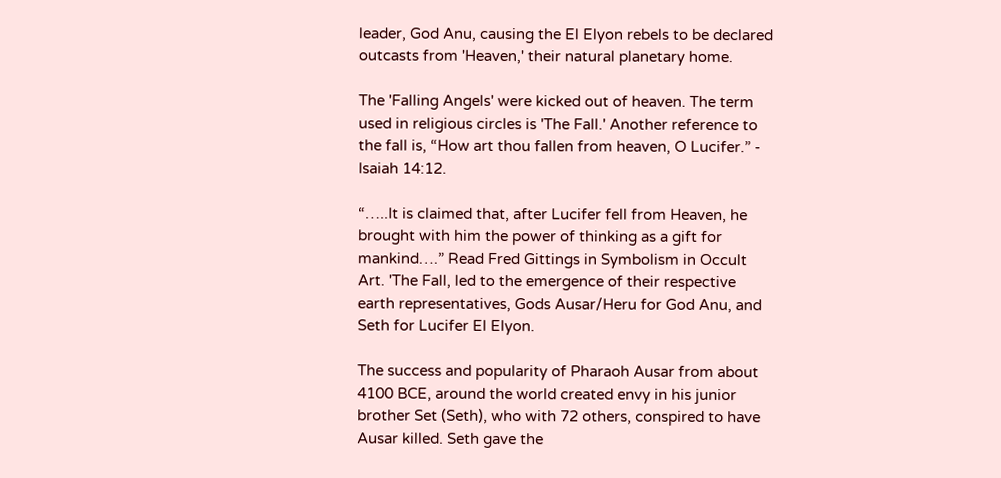leader, God Anu, causing the El Elyon rebels to be declared outcasts from 'Heaven,' their natural planetary home.

The 'Falling Angels' were kicked out of heaven. The term used in religious circles is 'The Fall.' Another reference to the fall is, “How art thou fallen from heaven, O Lucifer.” - Isaiah 14:12.

“…..It is claimed that, after Lucifer fell from Heaven, he brought with him the power of thinking as a gift for mankind….” Read Fred Gittings in Symbolism in Occult Art. 'The Fall, led to the emergence of their respective earth representatives, Gods Ausar/Heru for God Anu, and Seth for Lucifer El Elyon.

The success and popularity of Pharaoh Ausar from about 4100 BCE, around the world created envy in his junior brother Set (Seth), who with 72 others, conspired to have Ausar killed. Seth gave the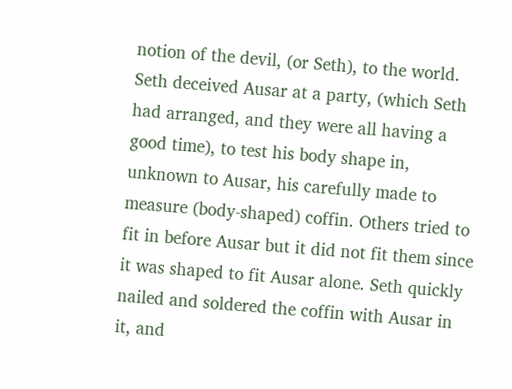notion of the devil, (or Seth), to the world. Seth deceived Ausar at a party, (which Seth had arranged, and they were all having a good time), to test his body shape in, unknown to Ausar, his carefully made to measure (body-shaped) coffin. Others tried to fit in before Ausar but it did not fit them since it was shaped to fit Ausar alone. Seth quickly nailed and soldered the coffin with Ausar in it, and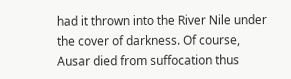had it thrown into the River Nile under the cover of darkness. Of course, Ausar died from suffocation thus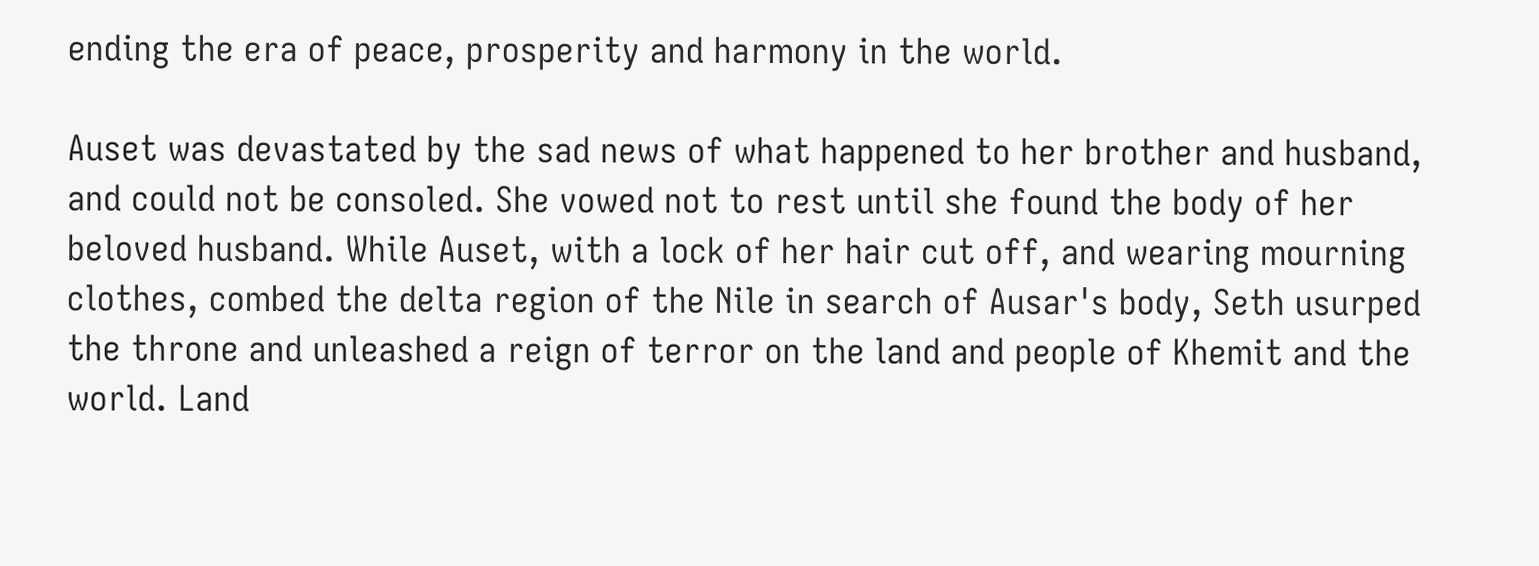ending the era of peace, prosperity and harmony in the world.

Auset was devastated by the sad news of what happened to her brother and husband, and could not be consoled. She vowed not to rest until she found the body of her beloved husband. While Auset, with a lock of her hair cut off, and wearing mourning clothes, combed the delta region of the Nile in search of Ausar's body, Seth usurped the throne and unleashed a reign of terror on the land and people of Khemit and the world. Land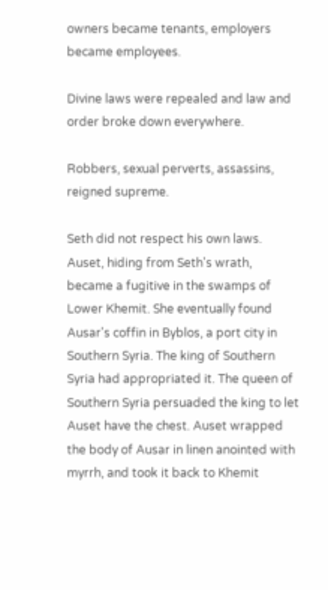owners became tenants, employers became employees.

Divine laws were repealed and law and order broke down everywhere.

Robbers, sexual perverts, assassins, reigned supreme.

Seth did not respect his own laws. Auset, hiding from Seth's wrath, became a fugitive in the swamps of Lower Khemit. She eventually found Ausar's coffin in Byblos, a port city in Southern Syria. The king of Southern Syria had appropriated it. The queen of Southern Syria persuaded the king to let Auset have the chest. Auset wrapped the body of Ausar in linen anointed with myrrh, and took it back to Khemit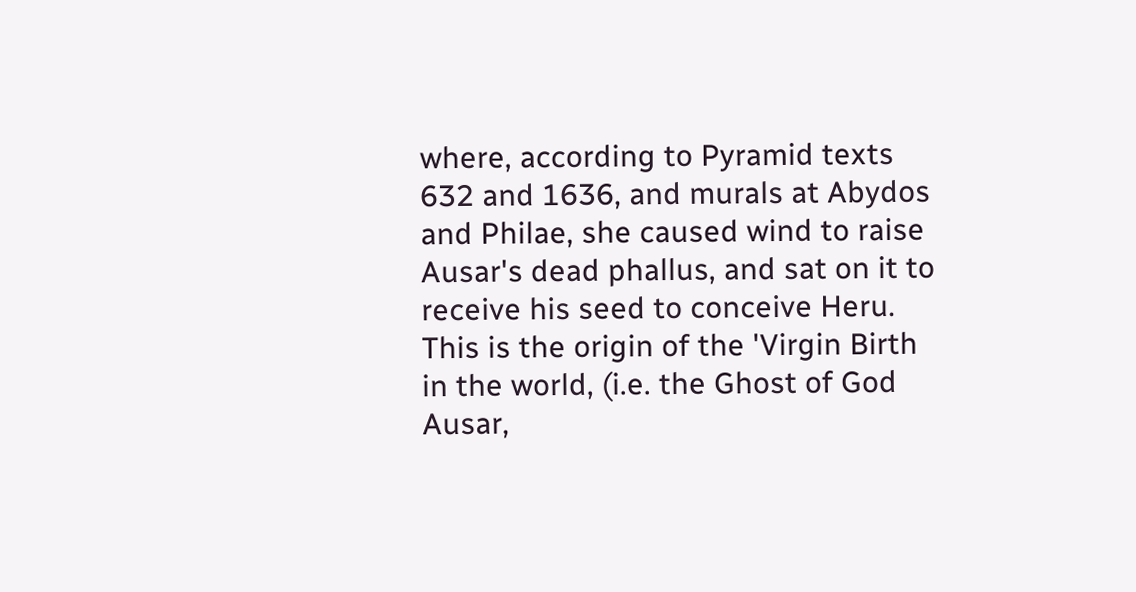where, according to Pyramid texts 632 and 1636, and murals at Abydos and Philae, she caused wind to raise Ausar's dead phallus, and sat on it to receive his seed to conceive Heru. This is the origin of the 'Virgin Birth in the world, (i.e. the Ghost of God Ausar,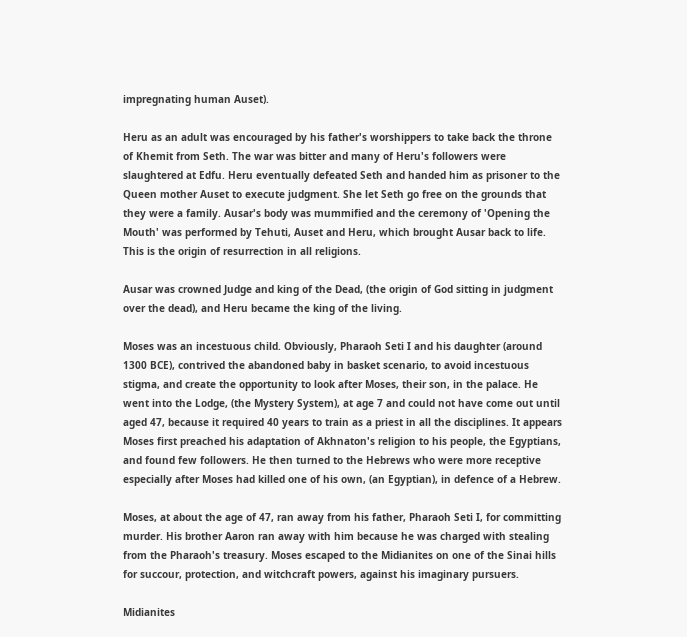impregnating human Auset).

Heru as an adult was encouraged by his father's worshippers to take back the throne of Khemit from Seth. The war was bitter and many of Heru's followers were slaughtered at Edfu. Heru eventually defeated Seth and handed him as prisoner to the Queen mother Auset to execute judgment. She let Seth go free on the grounds that they were a family. Ausar's body was mummified and the ceremony of 'Opening the Mouth' was performed by Tehuti, Auset and Heru, which brought Ausar back to life. This is the origin of resurrection in all religions.

Ausar was crowned Judge and king of the Dead, (the origin of God sitting in judgment over the dead), and Heru became the king of the living.

Moses was an incestuous child. Obviously, Pharaoh Seti I and his daughter (around 1300 BCE), contrived the abandoned baby in basket scenario, to avoid incestuous stigma, and create the opportunity to look after Moses, their son, in the palace. He went into the Lodge, (the Mystery System), at age 7 and could not have come out until aged 47, because it required 40 years to train as a priest in all the disciplines. It appears Moses first preached his adaptation of Akhnaton's religion to his people, the Egyptians, and found few followers. He then turned to the Hebrews who were more receptive especially after Moses had killed one of his own, (an Egyptian), in defence of a Hebrew.

Moses, at about the age of 47, ran away from his father, Pharaoh Seti I, for committing murder. His brother Aaron ran away with him because he was charged with stealing from the Pharaoh's treasury. Moses escaped to the Midianites on one of the Sinai hills for succour, protection, and witchcraft powers, against his imaginary pursuers.

Midianites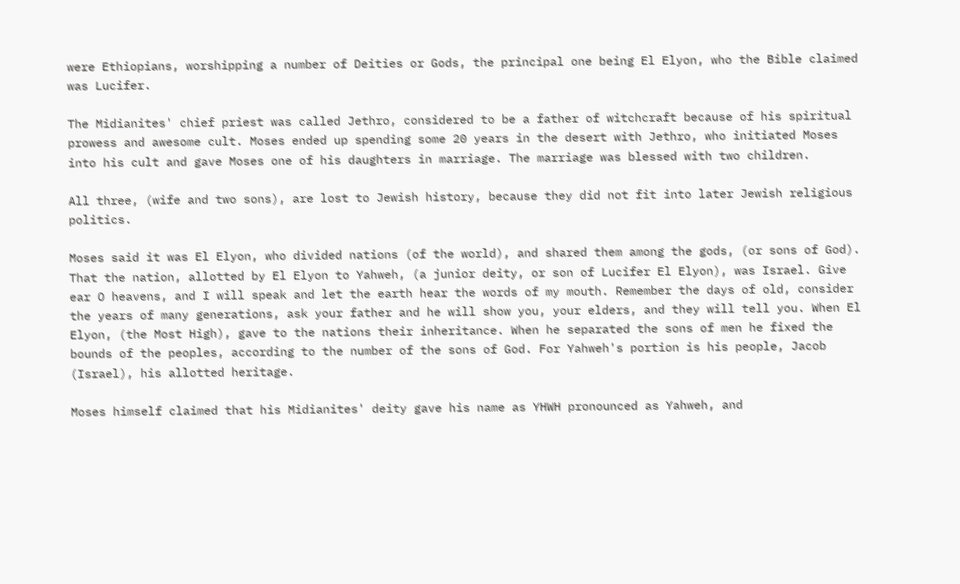were Ethiopians, worshipping a number of Deities or Gods, the principal one being El Elyon, who the Bible claimed was Lucifer.

The Midianites' chief priest was called Jethro, considered to be a father of witchcraft because of his spiritual prowess and awesome cult. Moses ended up spending some 20 years in the desert with Jethro, who initiated Moses into his cult and gave Moses one of his daughters in marriage. The marriage was blessed with two children.

All three, (wife and two sons), are lost to Jewish history, because they did not fit into later Jewish religious politics.

Moses said it was El Elyon, who divided nations (of the world), and shared them among the gods, (or sons of God). That the nation, allotted by El Elyon to Yahweh, (a junior deity, or son of Lucifer El Elyon), was Israel. Give ear O heavens, and I will speak and let the earth hear the words of my mouth. Remember the days of old, consider the years of many generations, ask your father and he will show you, your elders, and they will tell you. When El Elyon, (the Most High), gave to the nations their inheritance. When he separated the sons of men he fixed the bounds of the peoples, according to the number of the sons of God. For Yahweh's portion is his people, Jacob (Israel), his allotted heritage.

Moses himself claimed that his Midianites' deity gave his name as YHWH pronounced as Yahweh, and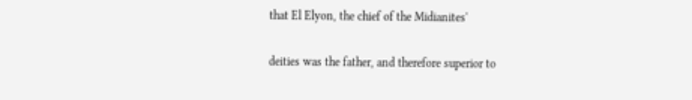that El Elyon, the chief of the Midianites'

deities was the father, and therefore superior to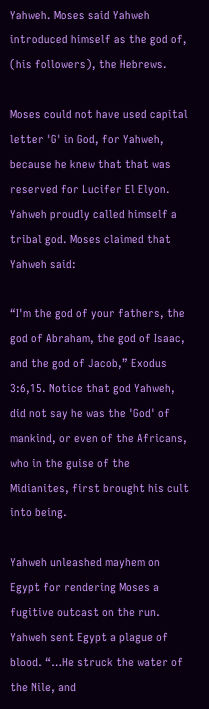Yahweh. Moses said Yahweh introduced himself as the god of, (his followers), the Hebrews.

Moses could not have used capital letter 'G' in God, for Yahweh, because he knew that that was reserved for Lucifer El Elyon. Yahweh proudly called himself a tribal god. Moses claimed that Yahweh said:

“I'm the god of your fathers, the god of Abraham, the god of Isaac, and the god of Jacob,” Exodus 3:6,15. Notice that god Yahweh, did not say he was the 'God' of mankind, or even of the Africans, who in the guise of the Midianites, first brought his cult into being.

Yahweh unleashed mayhem on Egypt for rendering Moses a fugitive outcast on the run. Yahweh sent Egypt a plague of blood. “…He struck the water of the Nile, and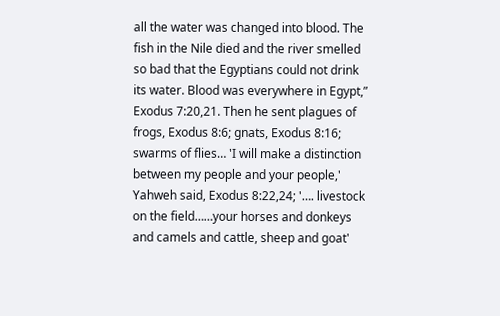all the water was changed into blood. The fish in the Nile died and the river smelled so bad that the Egyptians could not drink its water. Blood was everywhere in Egypt,” Exodus 7:20,21. Then he sent plagues of frogs, Exodus 8:6; gnats, Exodus 8:16; swarms of flies… 'I will make a distinction between my people and your people,' Yahweh said, Exodus 8:22,24; '…. livestock on the field……your horses and donkeys and camels and cattle, sheep and goat'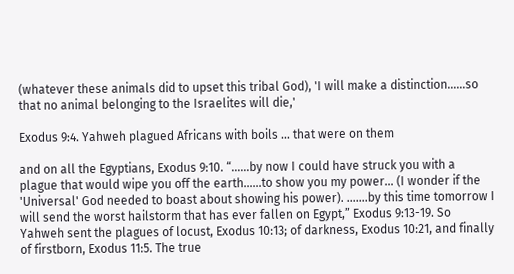(whatever these animals did to upset this tribal God), 'I will make a distinction……so that no animal belonging to the Israelites will die,'

Exodus 9:4. Yahweh plagued Africans with boils … that were on them

and on all the Egyptians, Exodus 9:10. “……by now I could have struck you with a plague that would wipe you off the earth……to show you my power… (I wonder if the 'Universal' God needed to boast about showing his power). …….by this time tomorrow I will send the worst hailstorm that has ever fallen on Egypt,” Exodus 9:13-19. So Yahweh sent the plagues of locust, Exodus 10:13; of darkness, Exodus 10:21, and finally of firstborn, Exodus 11:5. The true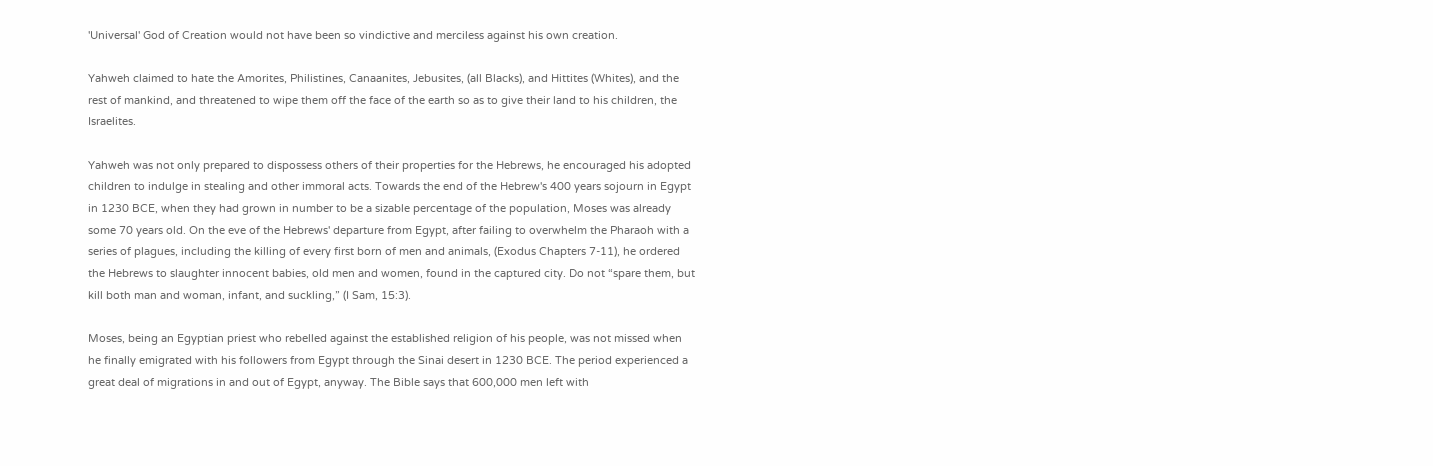'Universal' God of Creation would not have been so vindictive and merciless against his own creation.

Yahweh claimed to hate the Amorites, Philistines, Canaanites, Jebusites, (all Blacks), and Hittites (Whites), and the rest of mankind, and threatened to wipe them off the face of the earth so as to give their land to his children, the Israelites.

Yahweh was not only prepared to dispossess others of their properties for the Hebrews, he encouraged his adopted children to indulge in stealing and other immoral acts. Towards the end of the Hebrew's 400 years sojourn in Egypt in 1230 BCE, when they had grown in number to be a sizable percentage of the population, Moses was already some 70 years old. On the eve of the Hebrews' departure from Egypt, after failing to overwhelm the Pharaoh with a series of plagues, including the killing of every first born of men and animals, (Exodus Chapters 7-11), he ordered the Hebrews to slaughter innocent babies, old men and women, found in the captured city. Do not “spare them, but kill both man and woman, infant, and suckling,” (I Sam, 15:3).

Moses, being an Egyptian priest who rebelled against the established religion of his people, was not missed when he finally emigrated with his followers from Egypt through the Sinai desert in 1230 BCE. The period experienced a great deal of migrations in and out of Egypt, anyway. The Bible says that 600,000 men left with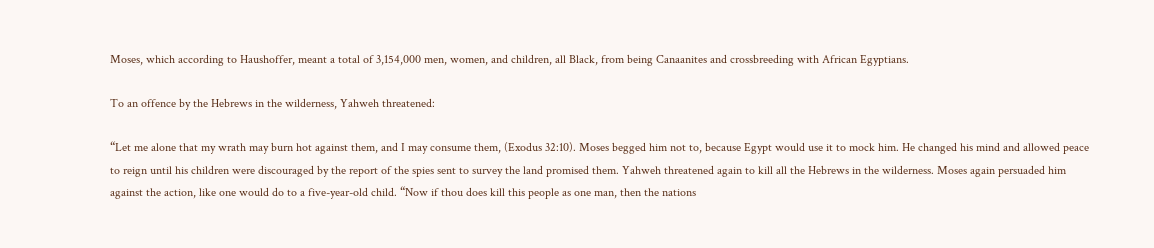Moses, which according to Haushoffer, meant a total of 3,154,000 men, women, and children, all Black, from being Canaanites and crossbreeding with African Egyptians.

To an offence by the Hebrews in the wilderness, Yahweh threatened:

“Let me alone that my wrath may burn hot against them, and I may consume them, (Exodus 32:10). Moses begged him not to, because Egypt would use it to mock him. He changed his mind and allowed peace to reign until his children were discouraged by the report of the spies sent to survey the land promised them. Yahweh threatened again to kill all the Hebrews in the wilderness. Moses again persuaded him against the action, like one would do to a five-year-old child. “Now if thou does kill this people as one man, then the nations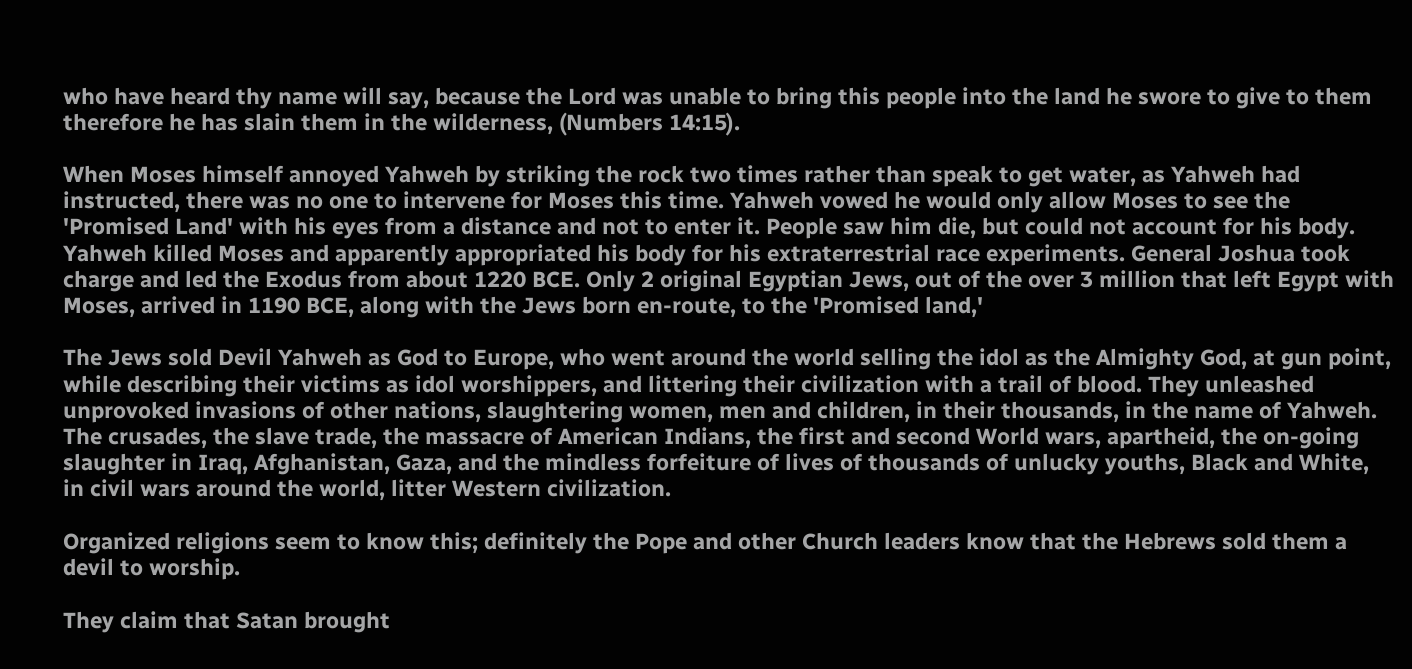who have heard thy name will say, because the Lord was unable to bring this people into the land he swore to give to them therefore he has slain them in the wilderness, (Numbers 14:15).

When Moses himself annoyed Yahweh by striking the rock two times rather than speak to get water, as Yahweh had instructed, there was no one to intervene for Moses this time. Yahweh vowed he would only allow Moses to see the 'Promised Land' with his eyes from a distance and not to enter it. People saw him die, but could not account for his body. Yahweh killed Moses and apparently appropriated his body for his extraterrestrial race experiments. General Joshua took charge and led the Exodus from about 1220 BCE. Only 2 original Egyptian Jews, out of the over 3 million that left Egypt with Moses, arrived in 1190 BCE, along with the Jews born en-route, to the 'Promised land,'

The Jews sold Devil Yahweh as God to Europe, who went around the world selling the idol as the Almighty God, at gun point, while describing their victims as idol worshippers, and littering their civilization with a trail of blood. They unleashed unprovoked invasions of other nations, slaughtering women, men and children, in their thousands, in the name of Yahweh. The crusades, the slave trade, the massacre of American Indians, the first and second World wars, apartheid, the on-going slaughter in Iraq, Afghanistan, Gaza, and the mindless forfeiture of lives of thousands of unlucky youths, Black and White, in civil wars around the world, litter Western civilization.

Organized religions seem to know this; definitely the Pope and other Church leaders know that the Hebrews sold them a devil to worship.

They claim that Satan brought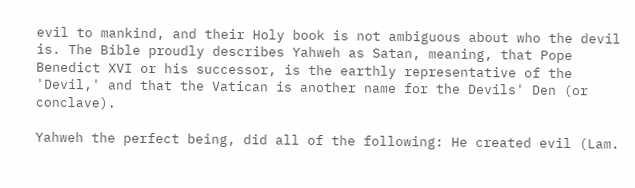evil to mankind, and their Holy book is not ambiguous about who the devil is. The Bible proudly describes Yahweh as Satan, meaning, that Pope Benedict XVI or his successor, is the earthly representative of the 'Devil,' and that the Vatican is another name for the Devils' Den (or conclave).

Yahweh the perfect being, did all of the following: He created evil (Lam.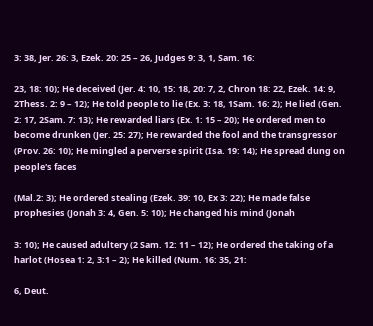3: 38, Jer. 26: 3, Ezek. 20: 25 – 26, Judges 9: 3, 1, Sam. 16:

23, 18: 10); He deceived (Jer. 4: 10, 15: 18, 20: 7, 2, Chron 18: 22, Ezek. 14: 9, 2Thess. 2: 9 – 12); He told people to lie (Ex. 3: 18, 1Sam. 16: 2); He lied (Gen. 2: 17, 2Sam. 7: 13); He rewarded liars (Ex. 1: 15 – 20); He ordered men to become drunken (Jer. 25: 27); He rewarded the fool and the transgressor (Prov. 26: 10); He mingled a perverse spirit (Isa. 19: 14); He spread dung on people's faces

(Mal.2: 3); He ordered stealing (Ezek. 39: 10, Ex 3: 22); He made false prophesies (Jonah 3: 4, Gen. 5: 10); He changed his mind (Jonah

3: 10); He caused adultery (2 Sam. 12: 11 – 12); He ordered the taking of a harlot (Hosea 1: 2, 3:1 – 2); He killed (Num. 16: 35, 21:

6, Deut.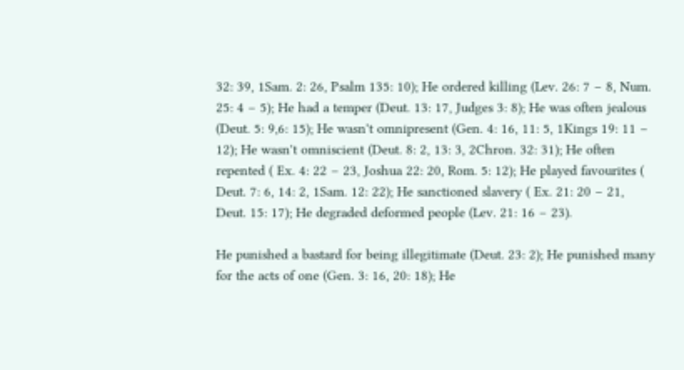32: 39, 1Sam. 2: 26, Psalm 135: 10); He ordered killing (Lev. 26: 7 – 8, Num. 25: 4 – 5); He had a temper (Deut. 13: 17, Judges 3: 8); He was often jealous (Deut. 5: 9,6: 15); He wasn't omnipresent (Gen. 4: 16, 11: 5, 1Kings 19: 11 – 12); He wasn't omniscient (Deut. 8: 2, 13: 3, 2Chron. 32: 31); He often repented ( Ex. 4: 22 – 23, Joshua 22: 20, Rom. 5: 12); He played favourites ( Deut. 7: 6, 14: 2, 1Sam. 12: 22); He sanctioned slavery ( Ex. 21: 20 – 21, Deut. 15: 17); He degraded deformed people (Lev. 21: 16 – 23).

He punished a bastard for being illegitimate (Deut. 23: 2); He punished many for the acts of one (Gen. 3: 16, 20: 18); He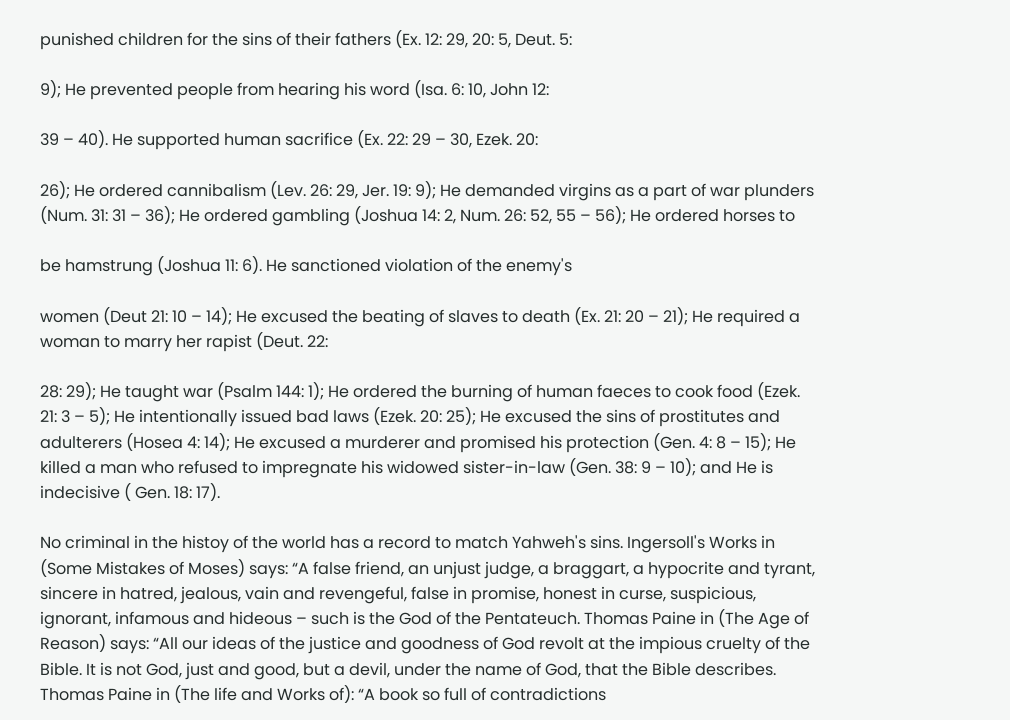punished children for the sins of their fathers (Ex. 12: 29, 20: 5, Deut. 5:

9); He prevented people from hearing his word (Isa. 6: 10, John 12:

39 – 40). He supported human sacrifice (Ex. 22: 29 – 30, Ezek. 20:

26); He ordered cannibalism (Lev. 26: 29, Jer. 19: 9); He demanded virgins as a part of war plunders (Num. 31: 31 – 36); He ordered gambling (Joshua 14: 2, Num. 26: 52, 55 – 56); He ordered horses to

be hamstrung (Joshua 11: 6). He sanctioned violation of the enemy's

women (Deut 21: 10 – 14); He excused the beating of slaves to death (Ex. 21: 20 – 21); He required a woman to marry her rapist (Deut. 22:

28: 29); He taught war (Psalm 144: 1); He ordered the burning of human faeces to cook food (Ezek. 21: 3 – 5); He intentionally issued bad laws (Ezek. 20: 25); He excused the sins of prostitutes and adulterers (Hosea 4: 14); He excused a murderer and promised his protection (Gen. 4: 8 – 15); He killed a man who refused to impregnate his widowed sister-in-law (Gen. 38: 9 – 10); and He is indecisive ( Gen. 18: 17).

No criminal in the histoy of the world has a record to match Yahweh's sins. Ingersoll's Works in (Some Mistakes of Moses) says: “A false friend, an unjust judge, a braggart, a hypocrite and tyrant, sincere in hatred, jealous, vain and revengeful, false in promise, honest in curse, suspicious, ignorant, infamous and hideous – such is the God of the Pentateuch. Thomas Paine in (The Age of Reason) says: “All our ideas of the justice and goodness of God revolt at the impious cruelty of the Bible. It is not God, just and good, but a devil, under the name of God, that the Bible describes. Thomas Paine in (The life and Works of): “A book so full of contradictions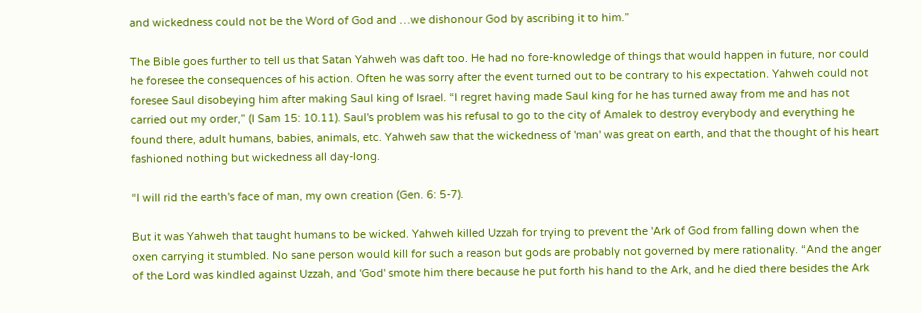and wickedness could not be the Word of God and …we dishonour God by ascribing it to him.”

The Bible goes further to tell us that Satan Yahweh was daft too. He had no fore-knowledge of things that would happen in future, nor could he foresee the consequences of his action. Often he was sorry after the event turned out to be contrary to his expectation. Yahweh could not foresee Saul disobeying him after making Saul king of Israel. “I regret having made Saul king for he has turned away from me and has not carried out my order,” (I Sam 15: 10.11). Saul's problem was his refusal to go to the city of Amalek to destroy everybody and everything he found there, adult humans, babies, animals, etc. Yahweh saw that the wickedness of 'man' was great on earth, and that the thought of his heart fashioned nothing but wickedness all day-long.

“I will rid the earth's face of man, my own creation (Gen. 6: 5-7).

But it was Yahweh that taught humans to be wicked. Yahweh killed Uzzah for trying to prevent the 'Ark of God from falling down when the oxen carrying it stumbled. No sane person would kill for such a reason but gods are probably not governed by mere rationality. “And the anger of the Lord was kindled against Uzzah, and 'God' smote him there because he put forth his hand to the Ark, and he died there besides the Ark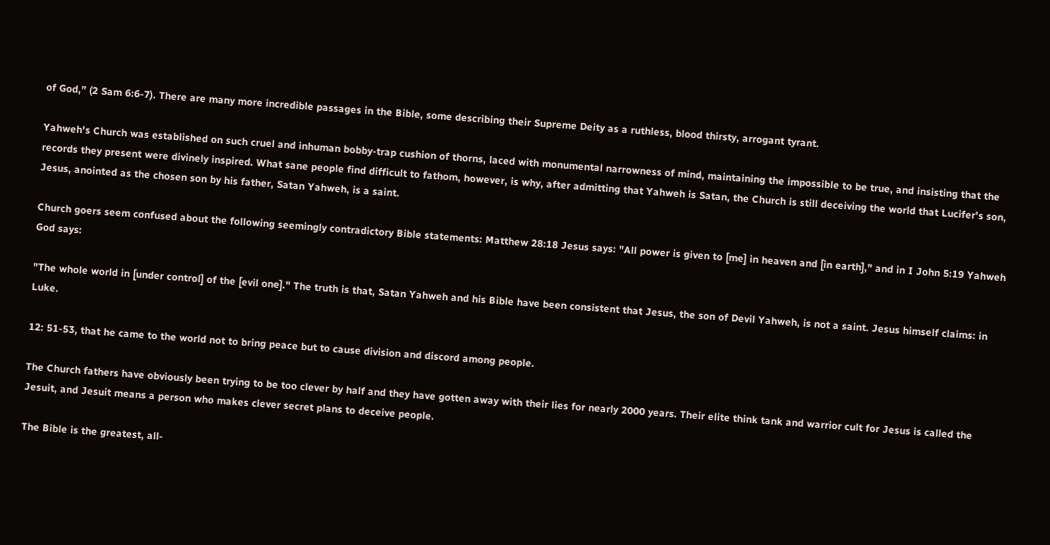of God,” (2 Sam 6:6-7). There are many more incredible passages in the Bible, some describing their Supreme Deity as a ruthless, blood thirsty, arrogant tyrant.

Yahweh's Church was established on such cruel and inhuman bobby-trap cushion of thorns, laced with monumental narrowness of mind, maintaining the impossible to be true, and insisting that the records they present were divinely inspired. What sane people find difficult to fathom, however, is why, after admitting that Yahweh is Satan, the Church is still deceiving the world that Lucifer's son, Jesus, anointed as the chosen son by his father, Satan Yahweh, is a saint.

Church goers seem confused about the following seemingly contradictory Bible statements: Matthew 28:18 Jesus says: "All power is given to [me] in heaven and [in earth]," and in I John 5:19 Yahweh God says:

"The whole world in [under control] of the [evil one]." The truth is that, Satan Yahweh and his Bible have been consistent that Jesus, the son of Devil Yahweh, is not a saint. Jesus himself claims: in Luke.

12: 51-53, that he came to the world not to bring peace but to cause division and discord among people.

The Church fathers have obviously been trying to be too clever by half and they have gotten away with their lies for nearly 2000 years. Their elite think tank and warrior cult for Jesus is called the Jesuit, and Jesuit means a person who makes clever secret plans to deceive people.

The Bible is the greatest, all-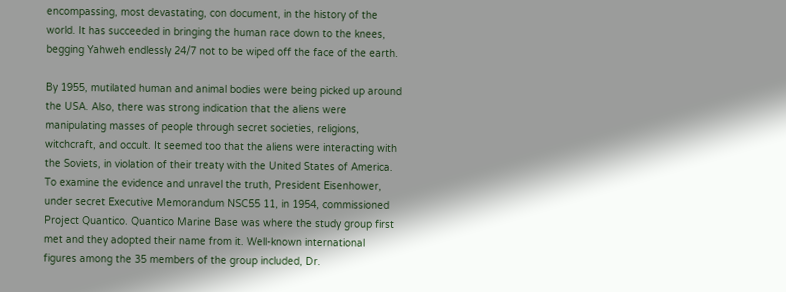encompassing, most devastating, con document, in the history of the world. It has succeeded in bringing the human race down to the knees, begging Yahweh endlessly 24/7 not to be wiped off the face of the earth.

By 1955, mutilated human and animal bodies were being picked up around the USA. Also, there was strong indication that the aliens were manipulating masses of people through secret societies, religions, witchcraft, and occult. It seemed too that the aliens were interacting with the Soviets, in violation of their treaty with the United States of America. To examine the evidence and unravel the truth, President Eisenhower, under secret Executive Memorandum NSC55 11, in 1954, commissioned Project Quantico. Quantico Marine Base was where the study group first met and they adopted their name from it. Well-known international figures among the 35 members of the group included, Dr.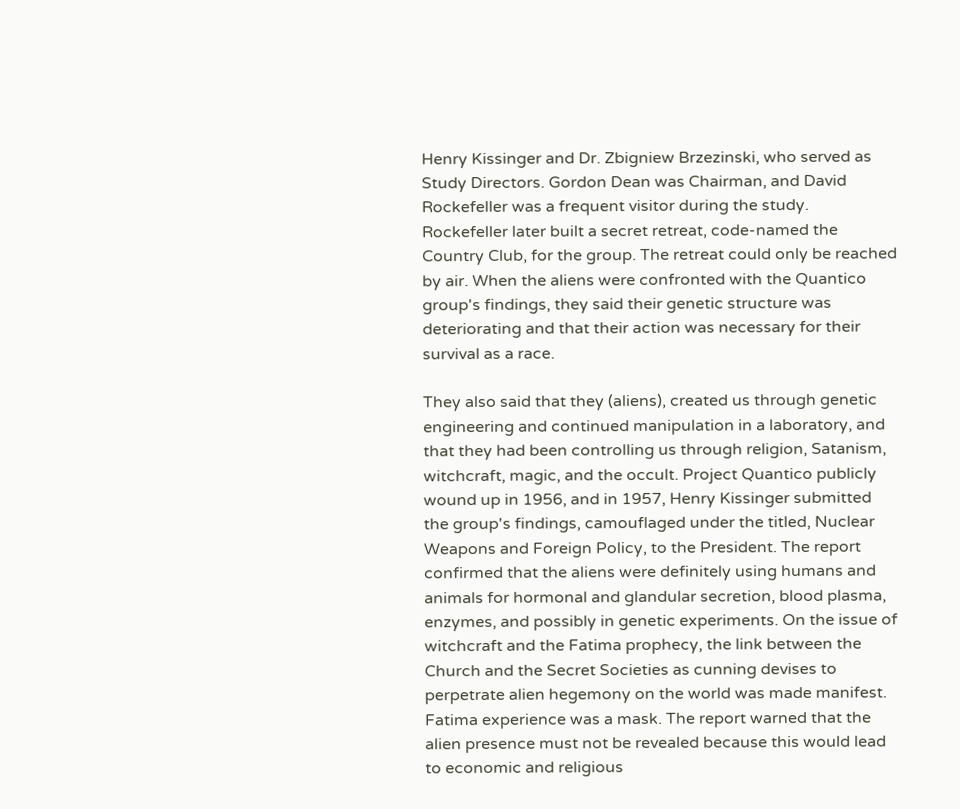Henry Kissinger and Dr. Zbigniew Brzezinski, who served as Study Directors. Gordon Dean was Chairman, and David Rockefeller was a frequent visitor during the study. Rockefeller later built a secret retreat, code-named the Country Club, for the group. The retreat could only be reached by air. When the aliens were confronted with the Quantico group's findings, they said their genetic structure was deteriorating and that their action was necessary for their survival as a race.

They also said that they (aliens), created us through genetic engineering and continued manipulation in a laboratory, and that they had been controlling us through religion, Satanism, witchcraft, magic, and the occult. Project Quantico publicly wound up in 1956, and in 1957, Henry Kissinger submitted the group's findings, camouflaged under the titled, Nuclear Weapons and Foreign Policy, to the President. The report confirmed that the aliens were definitely using humans and animals for hormonal and glandular secretion, blood plasma, enzymes, and possibly in genetic experiments. On the issue of witchcraft and the Fatima prophecy, the link between the Church and the Secret Societies as cunning devises to perpetrate alien hegemony on the world was made manifest. Fatima experience was a mask. The report warned that the alien presence must not be revealed because this would lead to economic and religious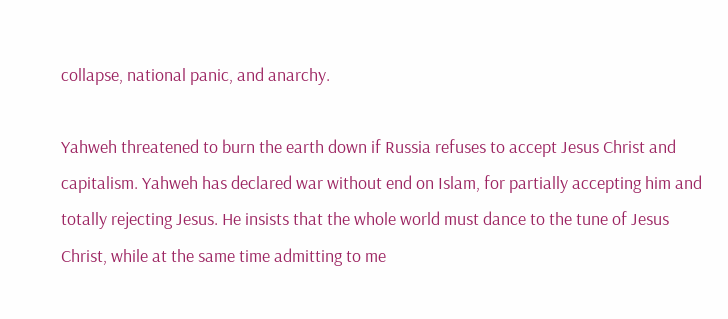collapse, national panic, and anarchy.

Yahweh threatened to burn the earth down if Russia refuses to accept Jesus Christ and capitalism. Yahweh has declared war without end on Islam, for partially accepting him and totally rejecting Jesus. He insists that the whole world must dance to the tune of Jesus Christ, while at the same time admitting to me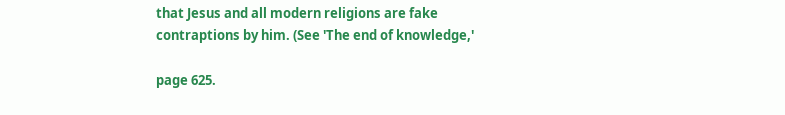that Jesus and all modern religions are fake contraptions by him. (See 'The end of knowledge,'

page 625.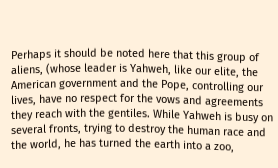Perhaps it should be noted here that this group of aliens, (whose leader is Yahweh, like our elite, the American government and the Pope, controlling our lives, have no respect for the vows and agreements they reach with the gentiles. While Yahweh is busy on several fronts, trying to destroy the human race and the world, he has turned the earth into a zoo,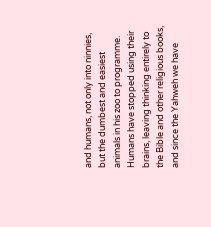and humans, not only into ninnies, but the dumbest and easiest animals in his zoo to programme. Humans have stopped using their brains, leaving thinking entirely to the Bible and other religious books, and since the Yahweh we have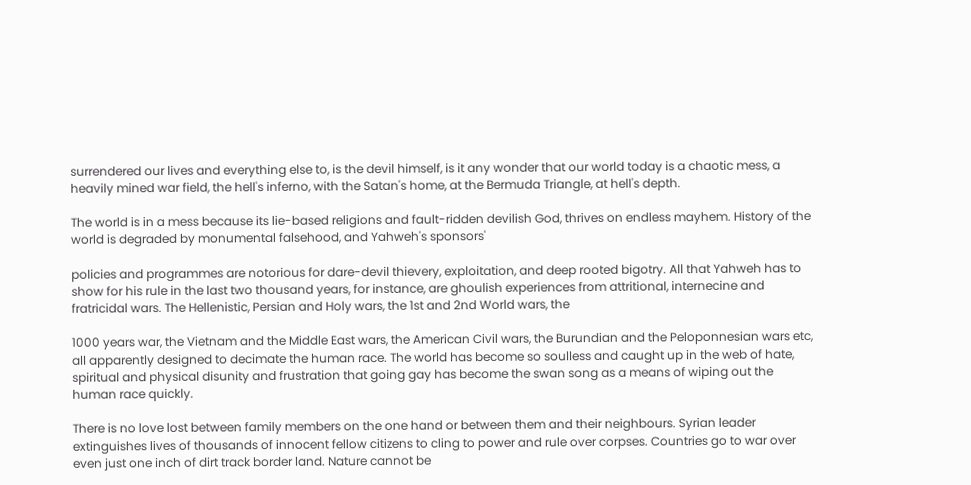surrendered our lives and everything else to, is the devil himself, is it any wonder that our world today is a chaotic mess, a heavily mined war field, the hell's inferno, with the Satan's home, at the Bermuda Triangle, at hell's depth.

The world is in a mess because its lie-based religions and fault-ridden devilish God, thrives on endless mayhem. History of the world is degraded by monumental falsehood, and Yahweh's sponsors'

policies and programmes are notorious for dare-devil thievery, exploitation, and deep rooted bigotry. All that Yahweh has to show for his rule in the last two thousand years, for instance, are ghoulish experiences from attritional, internecine and fratricidal wars. The Hellenistic, Persian and Holy wars, the 1st and 2nd World wars, the

1000 years war, the Vietnam and the Middle East wars, the American Civil wars, the Burundian and the Peloponnesian wars etc, all apparently designed to decimate the human race. The world has become so soulless and caught up in the web of hate, spiritual and physical disunity and frustration that going gay has become the swan song as a means of wiping out the human race quickly.

There is no love lost between family members on the one hand or between them and their neighbours. Syrian leader extinguishes lives of thousands of innocent fellow citizens to cling to power and rule over corpses. Countries go to war over even just one inch of dirt track border land. Nature cannot be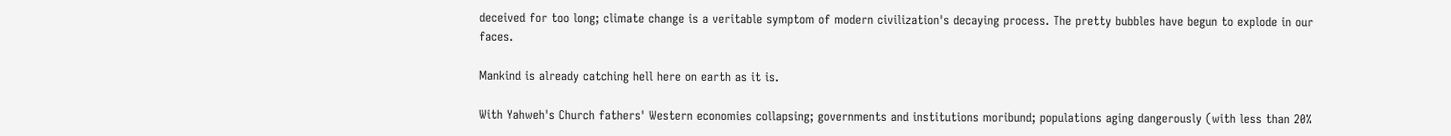deceived for too long; climate change is a veritable symptom of modern civilization's decaying process. The pretty bubbles have begun to explode in our faces.

Mankind is already catching hell here on earth as it is.

With Yahweh's Church fathers' Western economies collapsing; governments and institutions moribund; populations aging dangerously (with less than 20%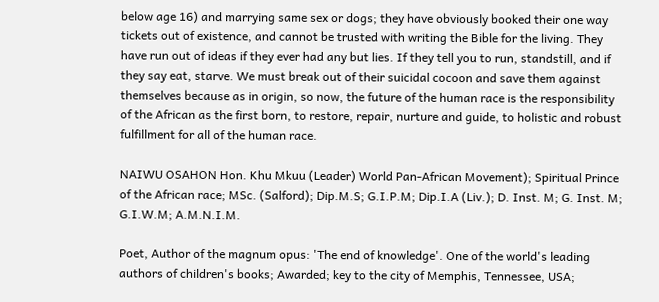below age 16) and marrying same sex or dogs; they have obviously booked their one way tickets out of existence, and cannot be trusted with writing the Bible for the living. They have run out of ideas if they ever had any but lies. If they tell you to run, standstill, and if they say eat, starve. We must break out of their suicidal cocoon and save them against themselves because as in origin, so now, the future of the human race is the responsibility of the African as the first born, to restore, repair, nurture and guide, to holistic and robust fulfillment for all of the human race.

NAIWU OSAHON Hon. Khu Mkuu (Leader) World Pan-African Movement); Spiritual Prince of the African race; MSc. (Salford); Dip.M.S; G.I.P.M; Dip.I.A (Liv.); D. Inst. M; G. Inst. M; G.I.W.M; A.M.N.I.M.

Poet, Author of the magnum opus: 'The end of knowledge'. One of the world's leading authors of children's books; Awarded; key to the city of Memphis, Tennessee, USA;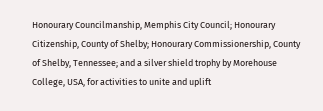Honourary Councilmanship, Memphis City Council; Honourary Citizenship, County of Shelby; Honourary Commissionership, County of Shelby, Tennessee; and a silver shield trophy by Morehouse College, USA, for activities to unite and uplift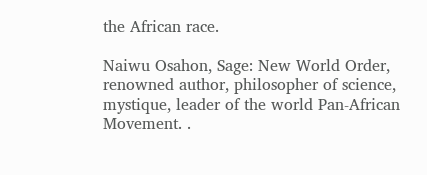the African race.

Naiwu Osahon, Sage: New World Order, renowned author, philosopher of science, mystique, leader of the world Pan-African Movement. .